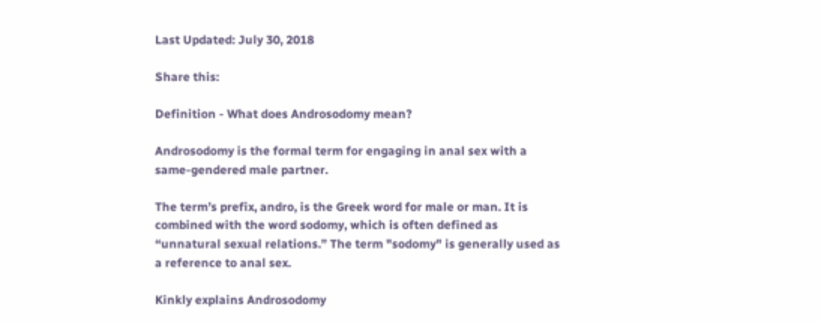Last Updated: July 30, 2018

Share this:

Definition - What does Androsodomy mean?

Androsodomy is the formal term for engaging in anal sex with a same-gendered male partner.

The term’s prefix, andro, is the Greek word for male or man. It is combined with the word sodomy, which is often defined as “unnatural sexual relations.” The term "sodomy" is generally used as a reference to anal sex.

Kinkly explains Androsodomy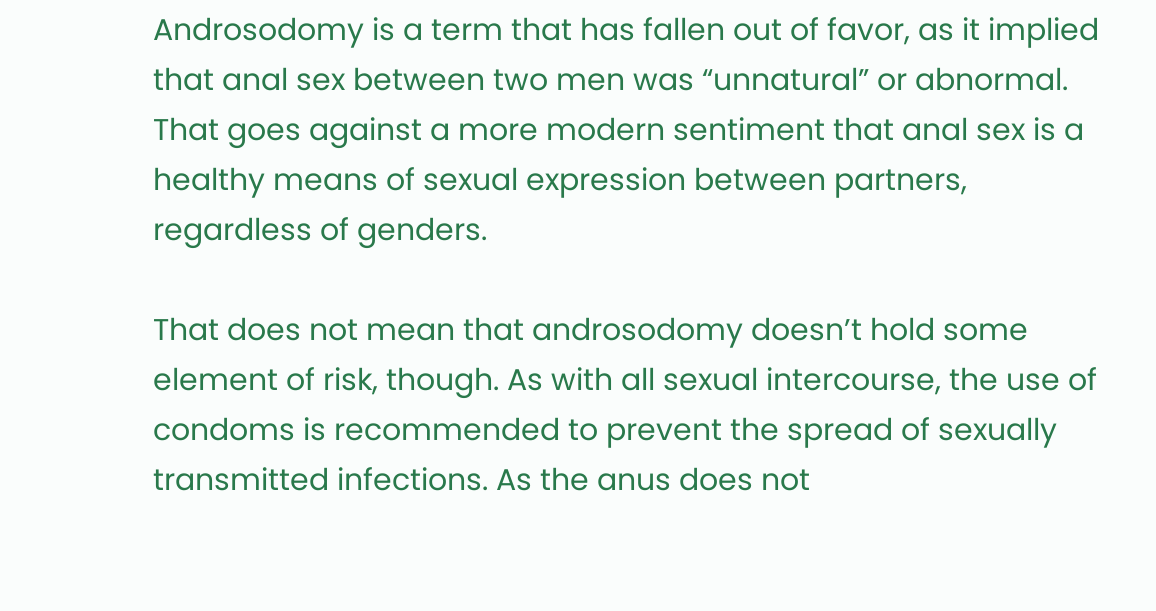Androsodomy is a term that has fallen out of favor, as it implied that anal sex between two men was “unnatural” or abnormal. That goes against a more modern sentiment that anal sex is a healthy means of sexual expression between partners, regardless of genders.

That does not mean that androsodomy doesn’t hold some element of risk, though. As with all sexual intercourse, the use of condoms is recommended to prevent the spread of sexually transmitted infections. As the anus does not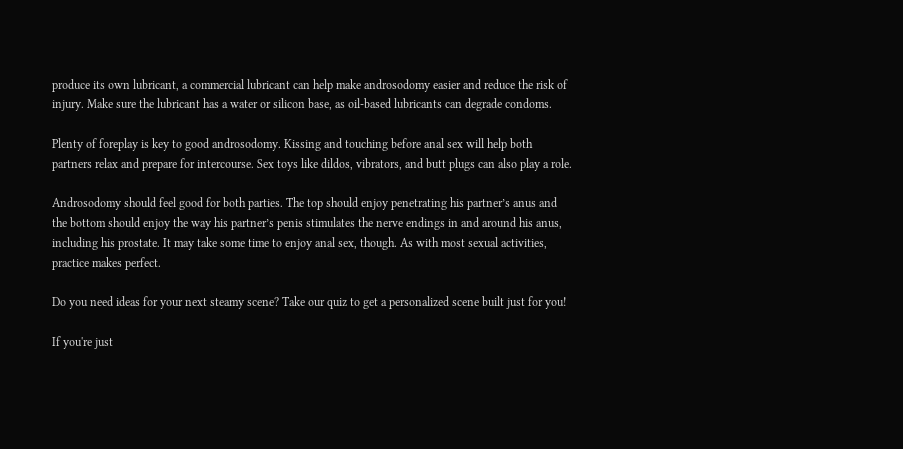produce its own lubricant, a commercial lubricant can help make androsodomy easier and reduce the risk of injury. Make sure the lubricant has a water or silicon base, as oil-based lubricants can degrade condoms.

Plenty of foreplay is key to good androsodomy. Kissing and touching before anal sex will help both partners relax and prepare for intercourse. Sex toys like dildos, vibrators, and butt plugs can also play a role.

Androsodomy should feel good for both parties. The top should enjoy penetrating his partner’s anus and the bottom should enjoy the way his partner’s penis stimulates the nerve endings in and around his anus, including his prostate. It may take some time to enjoy anal sex, though. As with most sexual activities, practice makes perfect.

Do you need ideas for your next steamy scene? Take our quiz to get a personalized scene built just for you!

If you're just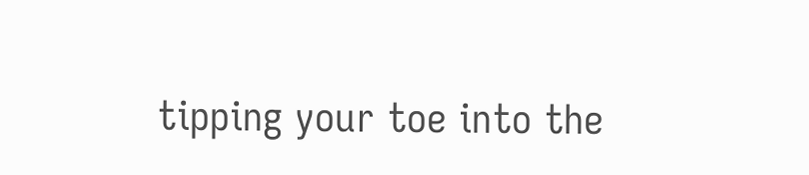tipping your toe into the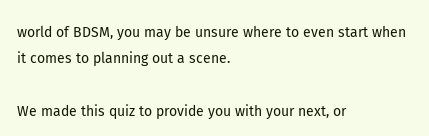world of BDSM, you may be unsure where to even start when it comes to planning out a scene.

We made this quiz to provide you with your next, or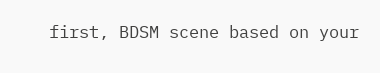first, BDSM scene based on your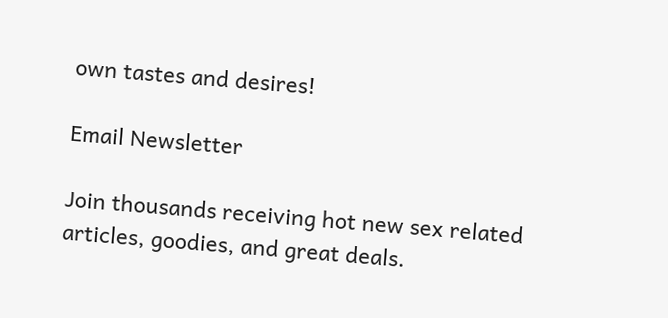own tastes and desires!

Email Newsletter

Join thousands receiving hot new sex related articles, goodies, and great deals.